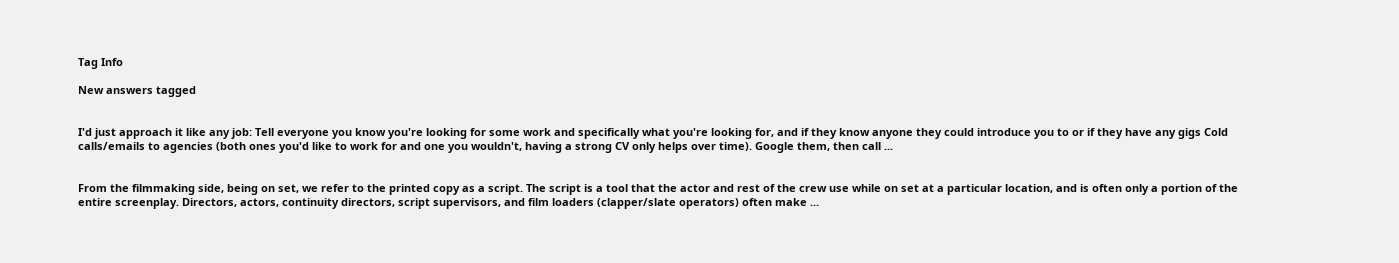Tag Info

New answers tagged


I'd just approach it like any job: Tell everyone you know you're looking for some work and specifically what you're looking for, and if they know anyone they could introduce you to or if they have any gigs Cold calls/emails to agencies (both ones you'd like to work for and one you wouldn't, having a strong CV only helps over time). Google them, then call ...


From the filmmaking side, being on set, we refer to the printed copy as a script. The script is a tool that the actor and rest of the crew use while on set at a particular location, and is often only a portion of the entire screenplay. Directors, actors, continuity directors, script supervisors, and film loaders (clapper/slate operators) often make ...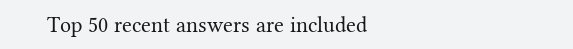Top 50 recent answers are included